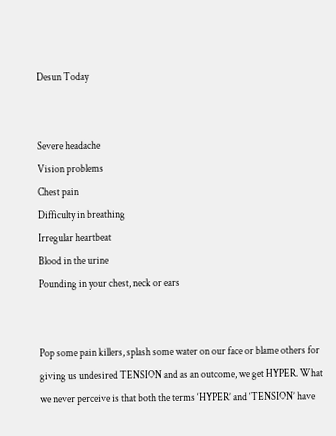Desun Today


Severe headache
Vision problems
Chest pain
Difficulty in breathing
Irregular heartbeat
Blood in the urine
Pounding in your chest, neck or ears


Pop some pain killers, splash some water on our face or blame others for giving us undesired TENSION and as an outcome, we get HYPER. What we never perceive is that both the terms ‘HYPER’ and ‘TENSION’ have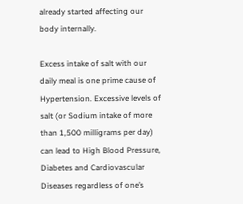already started affecting our body internally.

Excess intake of salt with our daily meal is one prime cause of Hypertension. Excessive levels of salt (or Sodium intake of more than 1,500 milligrams per day) can lead to High Blood Pressure, Diabetes and Cardiovascular Diseases regardless of one’s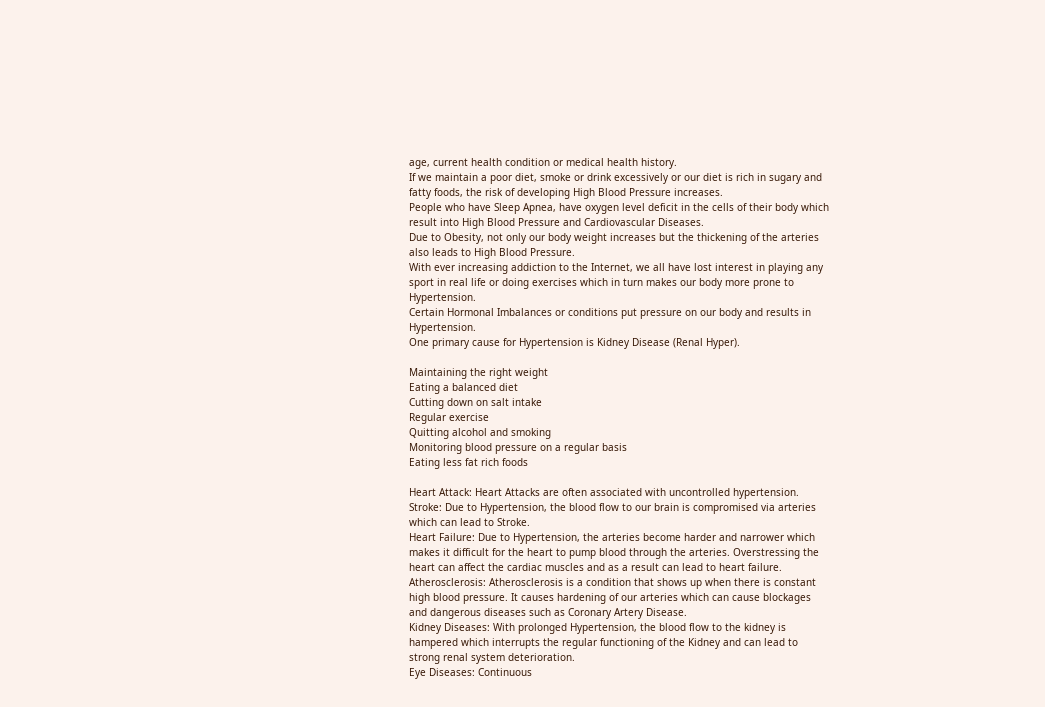age, current health condition or medical health history.
If we maintain a poor diet, smoke or drink excessively or our diet is rich in sugary and fatty foods, the risk of developing High Blood Pressure increases.
People who have Sleep Apnea, have oxygen level deficit in the cells of their body which result into High Blood Pressure and Cardiovascular Diseases.
Due to Obesity, not only our body weight increases but the thickening of the arteries also leads to High Blood Pressure.
With ever increasing addiction to the Internet, we all have lost interest in playing any sport in real life or doing exercises which in turn makes our body more prone to Hypertension.
Certain Hormonal Imbalances or conditions put pressure on our body and results in Hypertension.
One primary cause for Hypertension is Kidney Disease (Renal Hyper).

Maintaining the right weight
Eating a balanced diet
Cutting down on salt intake
Regular exercise
Quitting alcohol and smoking
Monitoring blood pressure on a regular basis
Eating less fat rich foods

Heart Attack: Heart Attacks are often associated with uncontrolled hypertension.
Stroke: Due to Hypertension, the blood flow to our brain is compromised via arteries which can lead to Stroke.
Heart Failure: Due to Hypertension, the arteries become harder and narrower which makes it difficult for the heart to pump blood through the arteries. Overstressing the heart can affect the cardiac muscles and as a result can lead to heart failure.
Atherosclerosis: Atherosclerosis is a condition that shows up when there is constant high blood pressure. It causes hardening of our arteries which can cause blockages and dangerous diseases such as Coronary Artery Disease.
Kidney Diseases: With prolonged Hypertension, the blood flow to the kidney is hampered which interrupts the regular functioning of the Kidney and can lead to strong renal system deterioration.
Eye Diseases: Continuous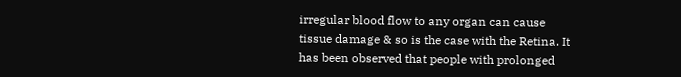irregular blood flow to any organ can cause tissue damage & so is the case with the Retina. It has been observed that people with prolonged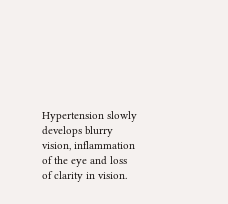Hypertension slowly develops blurry vision, inflammation of the eye and loss of clarity in vision.